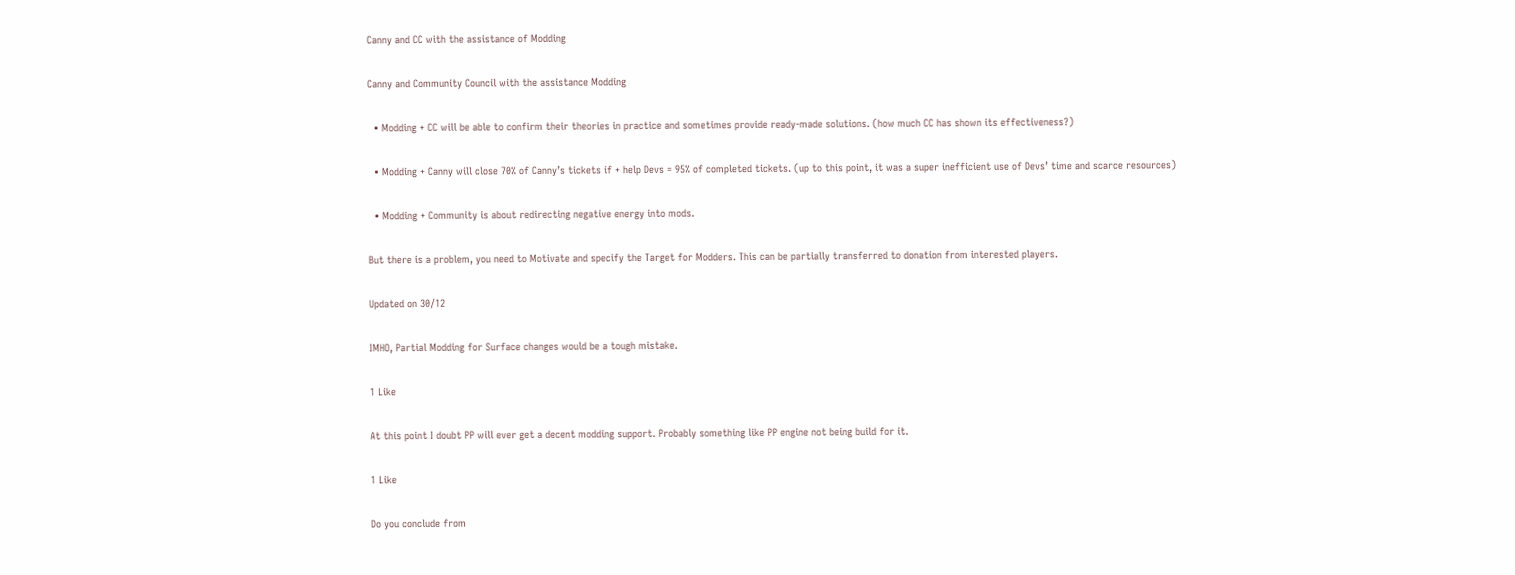Canny and CC with the assistance of Modding

Canny and Community Council with the assistance Modding

  • Modding + CC will be able to confirm their theories in practice and sometimes provide ready-made solutions. (how much CC has shown its effectiveness?)

  • Modding + Canny will close 70% of Canny’s tickets if + help Devs = 95% of completed tickets. (up to this point, it was a super inefficient use of Devs’ time and scarce resources)

  • Modding + Community is about redirecting negative energy into mods.

But there is a problem, you need to Motivate and specify the Target for Modders. This can be partially transferred to donation from interested players.

Updated on 30/12

IMHO, Partial Modding for Surface changes would be a tough mistake.

1 Like

At this point I doubt PP will ever get a decent modding support. Probably something like PP engine not being build for it.

1 Like

Do you conclude from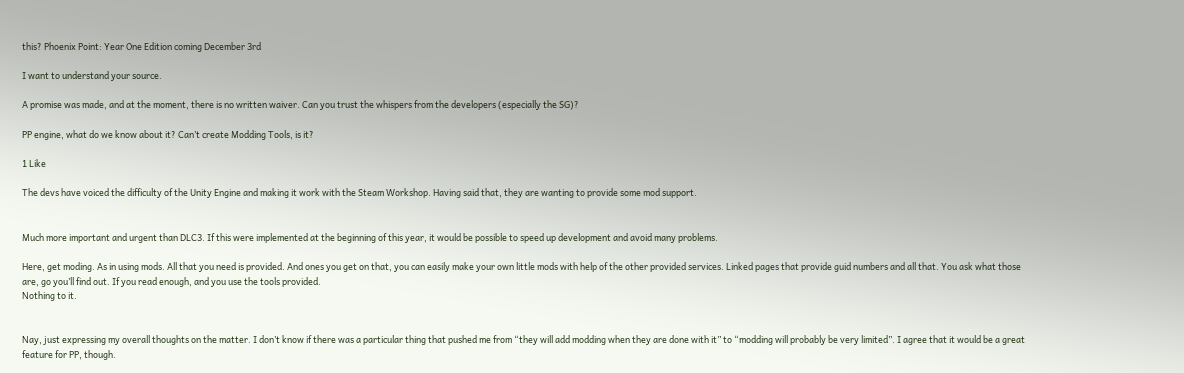this? Phoenix Point: Year One Edition coming December 3rd

I want to understand your source.

A promise was made, and at the moment, there is no written waiver. Can you trust the whispers from the developers (especially the SG)?

PP engine, what do we know about it? Can’t create Modding Tools, is it?

1 Like

The devs have voiced the difficulty of the Unity Engine and making it work with the Steam Workshop. Having said that, they are wanting to provide some mod support.


Much more important and urgent than DLC3. If this were implemented at the beginning of this year, it would be possible to speed up development and avoid many problems.

Here, get moding. As in using mods. All that you need is provided. And ones you get on that, you can easily make your own little mods with help of the other provided services. Linked pages that provide guid numbers and all that. You ask what those are, go you’ll find out. If you read enough, and you use the tools provided.
Nothing to it.


Nay, just expressing my overall thoughts on the matter. I don’t know if there was a particular thing that pushed me from “they will add modding when they are done with it” to “modding will probably be very limited”. I agree that it would be a great feature for PP, though.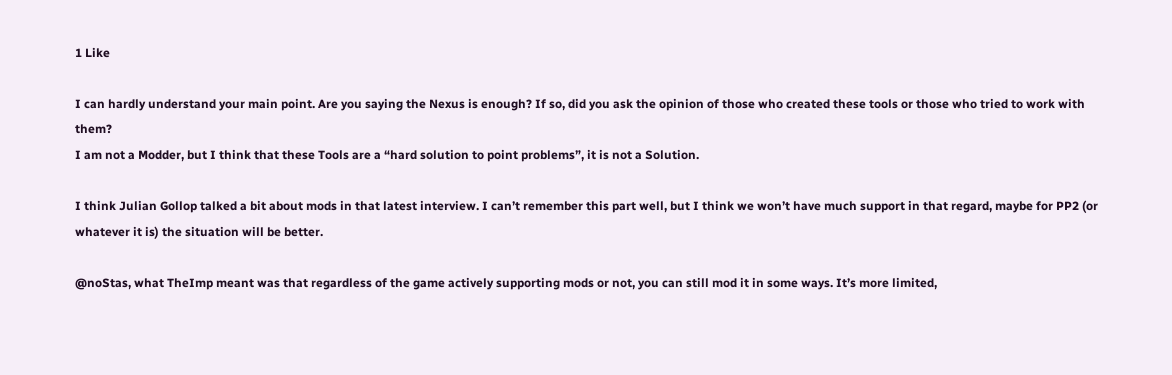1 Like

I can hardly understand your main point. Are you saying the Nexus is enough? If so, did you ask the opinion of those who created these tools or those who tried to work with them?
I am not a Modder, but I think that these Tools are a “hard solution to point problems”, it is not a Solution.

I think Julian Gollop talked a bit about mods in that latest interview. I can’t remember this part well, but I think we won’t have much support in that regard, maybe for PP2 (or whatever it is) the situation will be better.

@noStas, what TheImp meant was that regardless of the game actively supporting mods or not, you can still mod it in some ways. It’s more limited,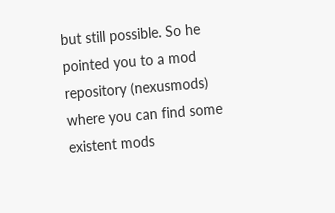but still possible. So he pointed you to a mod repository (nexusmods) where you can find some existent mods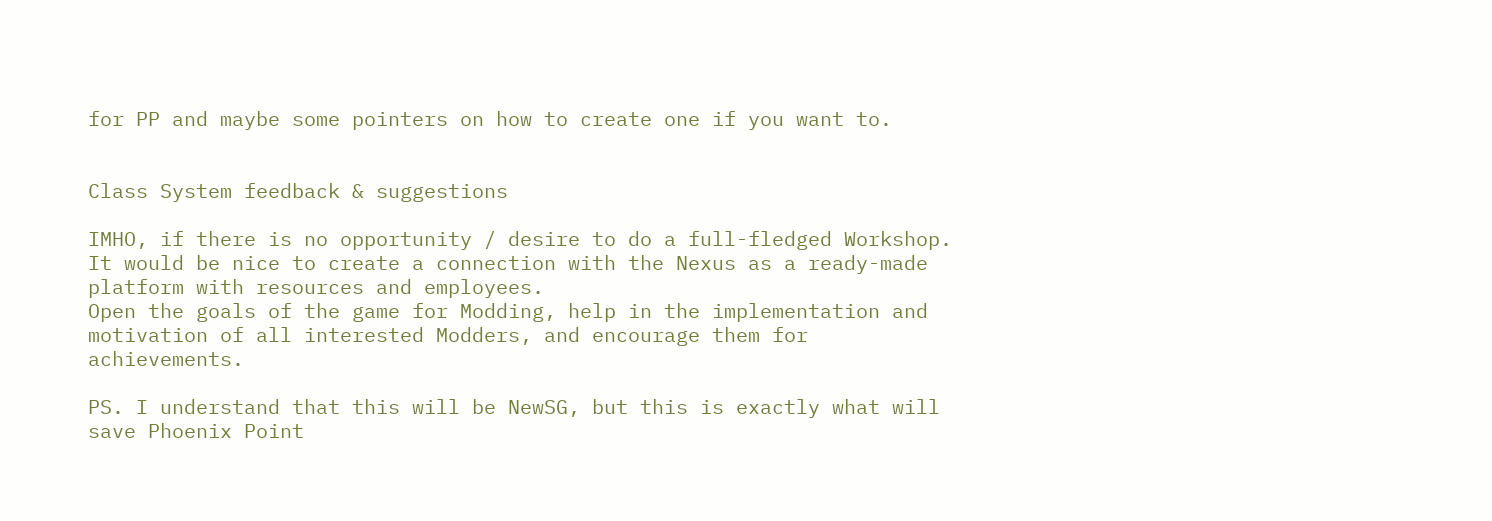for PP and maybe some pointers on how to create one if you want to.


Class System feedback & suggestions

IMHO, if there is no opportunity / desire to do a full-fledged Workshop.
It would be nice to create a connection with the Nexus as a ready-made platform with resources and employees.
Open the goals of the game for Modding, help in the implementation and motivation of all interested Modders, and encourage them for achievements.

PS. I understand that this will be NewSG, but this is exactly what will save Phoenix Point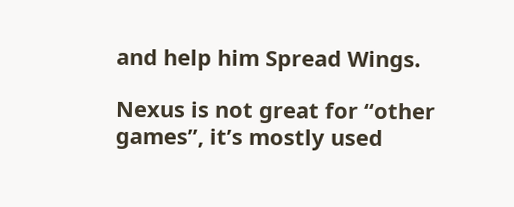and help him Spread Wings.

Nexus is not great for “other games”, it’s mostly used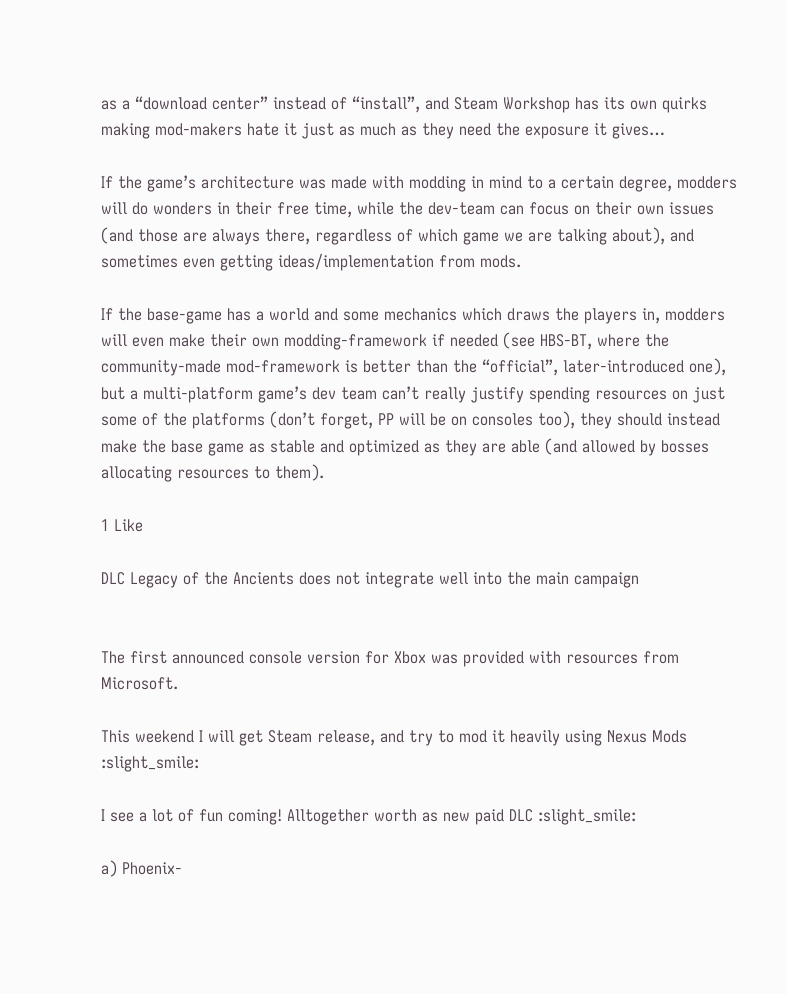as a “download center” instead of “install”, and Steam Workshop has its own quirks making mod-makers hate it just as much as they need the exposure it gives…

If the game’s architecture was made with modding in mind to a certain degree, modders will do wonders in their free time, while the dev-team can focus on their own issues (and those are always there, regardless of which game we are talking about), and sometimes even getting ideas/implementation from mods.

If the base-game has a world and some mechanics which draws the players in, modders will even make their own modding-framework if needed (see HBS-BT, where the community-made mod-framework is better than the “official”, later-introduced one), but a multi-platform game’s dev team can’t really justify spending resources on just some of the platforms (don’t forget, PP will be on consoles too), they should instead make the base game as stable and optimized as they are able (and allowed by bosses allocating resources to them).

1 Like

DLC Legacy of the Ancients does not integrate well into the main campaign


The first announced console version for Xbox was provided with resources from Microsoft.

This weekend I will get Steam release, and try to mod it heavily using Nexus Mods :slight_smile:

I see a lot of fun coming! Alltogether worth as new paid DLC :slight_smile:

a) Phoenix-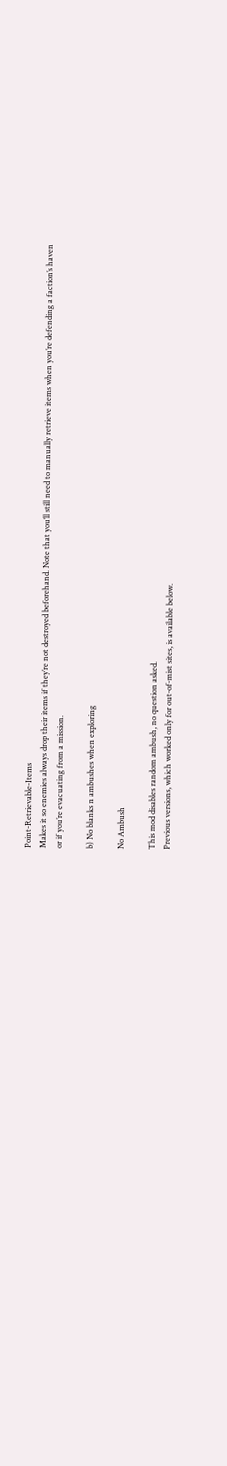Point-Retrievable-Items
Makes it so enemies always drop their items if they’re not destroyed beforehand. Note that you’ll still need to manually retrieve items when you’re defending a faction’s haven
or if you’re evacuating from a mission.

b) No blanks n ambushes when exploring

No Ambush

This mod disables random ambush, no question asked.
Previous versions, which worked only for out-of-mist sites, is available below.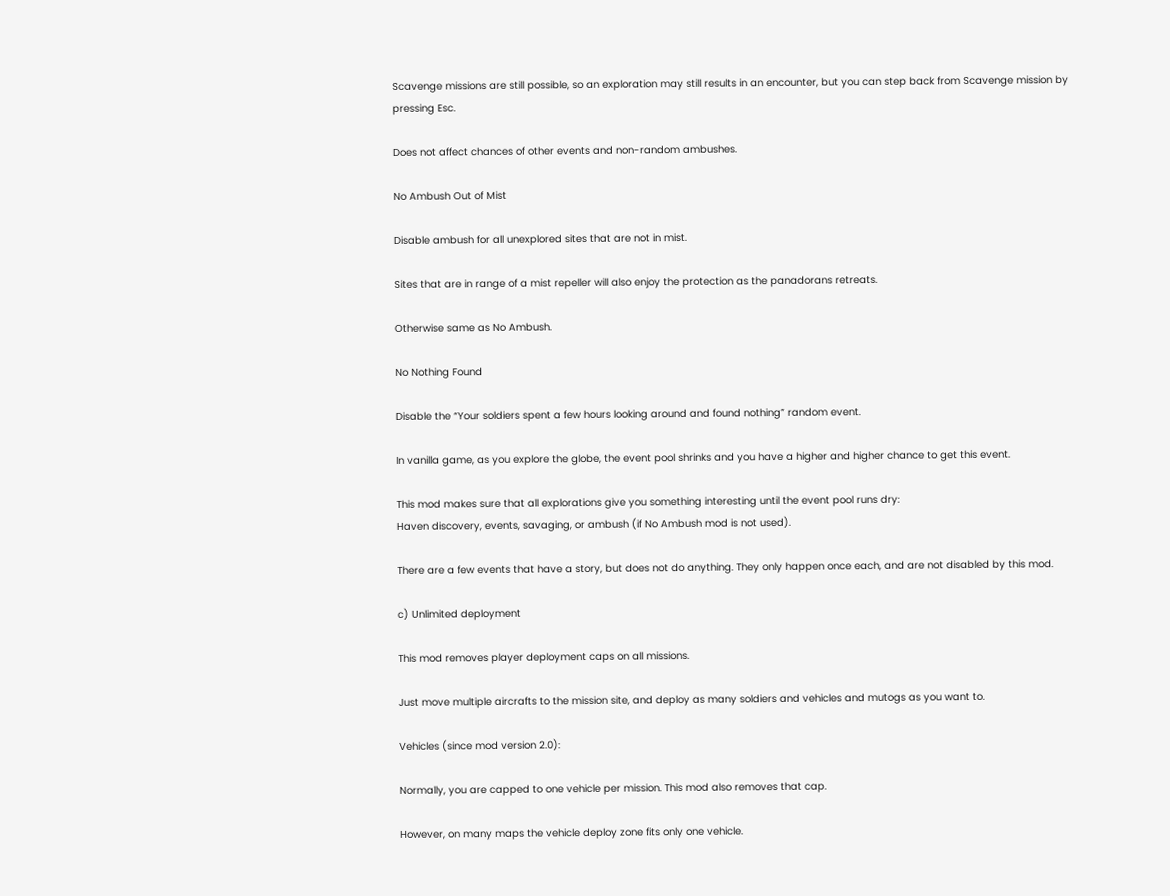Scavenge missions are still possible, so an exploration may still results in an encounter, but you can step back from Scavenge mission by
pressing Esc.

Does not affect chances of other events and non-random ambushes.

No Ambush Out of Mist

Disable ambush for all unexplored sites that are not in mist.

Sites that are in range of a mist repeller will also enjoy the protection as the panadorans retreats.

Otherwise same as No Ambush.

No Nothing Found

Disable the “Your soldiers spent a few hours looking around and found nothing” random event.

In vanilla game, as you explore the globe, the event pool shrinks and you have a higher and higher chance to get this event.

This mod makes sure that all explorations give you something interesting until the event pool runs dry:
Haven discovery, events, savaging, or ambush (if No Ambush mod is not used).

There are a few events that have a story, but does not do anything. They only happen once each, and are not disabled by this mod.

c) Unlimited deployment

This mod removes player deployment caps on all missions.

Just move multiple aircrafts to the mission site, and deploy as many soldiers and vehicles and mutogs as you want to.

Vehicles (since mod version 2.0):

Normally, you are capped to one vehicle per mission. This mod also removes that cap.

However, on many maps the vehicle deploy zone fits only one vehicle.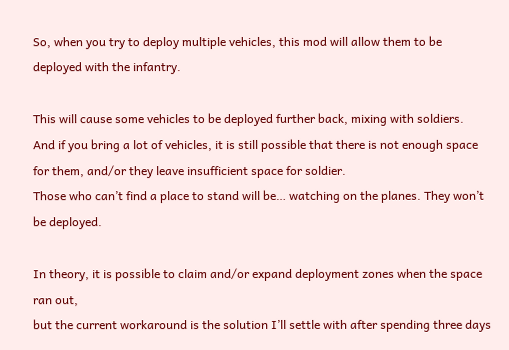So, when you try to deploy multiple vehicles, this mod will allow them to be deployed with the infantry.

This will cause some vehicles to be deployed further back, mixing with soldiers.
And if you bring a lot of vehicles, it is still possible that there is not enough space for them, and/or they leave insufficient space for soldier.
Those who can’t find a place to stand will be… watching on the planes. They won’t be deployed.

In theory, it is possible to claim and/or expand deployment zones when the space ran out,
but the current workaround is the solution I’ll settle with after spending three days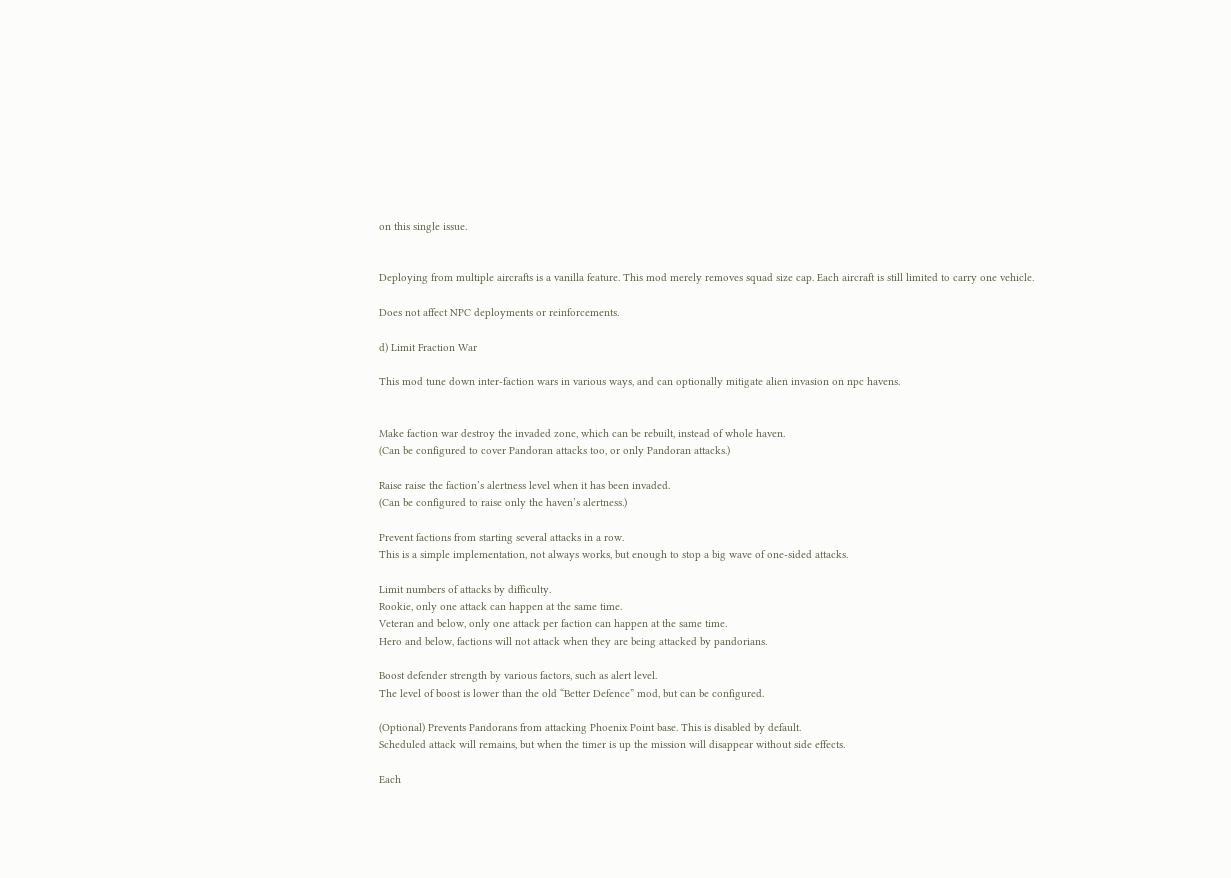on this single issue.


Deploying from multiple aircrafts is a vanilla feature. This mod merely removes squad size cap. Each aircraft is still limited to carry one vehicle.

Does not affect NPC deployments or reinforcements.

d) Limit Fraction War

This mod tune down inter-faction wars in various ways, and can optionally mitigate alien invasion on npc havens.


Make faction war destroy the invaded zone, which can be rebuilt, instead of whole haven.
(Can be configured to cover Pandoran attacks too, or only Pandoran attacks.)

Raise raise the faction’s alertness level when it has been invaded.
(Can be configured to raise only the haven’s alertness.)

Prevent factions from starting several attacks in a row.
This is a simple implementation, not always works, but enough to stop a big wave of one-sided attacks.

Limit numbers of attacks by difficulty.
Rookie, only one attack can happen at the same time.
Veteran and below, only one attack per faction can happen at the same time.
Hero and below, factions will not attack when they are being attacked by pandorians.

Boost defender strength by various factors, such as alert level.
The level of boost is lower than the old “Better Defence” mod, but can be configured.

(Optional) Prevents Pandorans from attacking Phoenix Point base. This is disabled by default.
Scheduled attack will remains, but when the timer is up the mission will disappear without side effects.

Each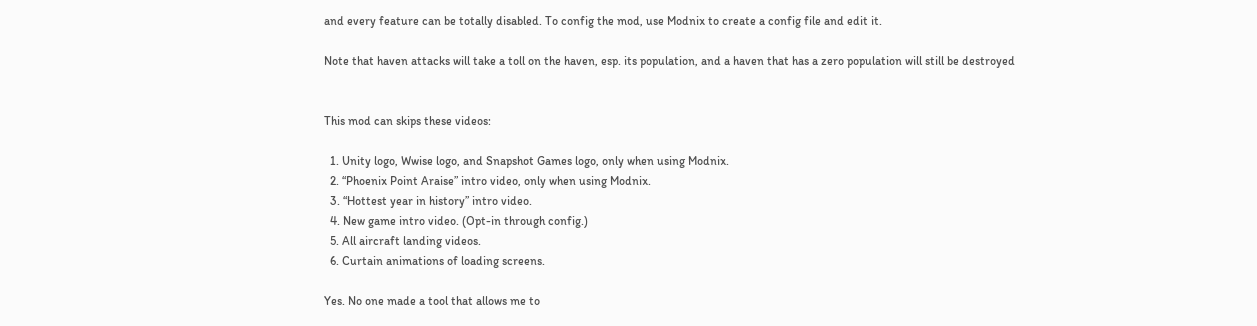and every feature can be totally disabled. To config the mod, use Modnix to create a config file and edit it.

Note that haven attacks will take a toll on the haven, esp. its population, and a haven that has a zero population will still be destroyed


This mod can skips these videos:

  1. Unity logo, Wwise logo, and Snapshot Games logo, only when using Modnix.
  2. “Phoenix Point Araise” intro video, only when using Modnix.
  3. “Hottest year in history” intro video.
  4. New game intro video. (Opt-in through config.)
  5. All aircraft landing videos.
  6. Curtain animations of loading screens.

Yes. No one made a tool that allows me to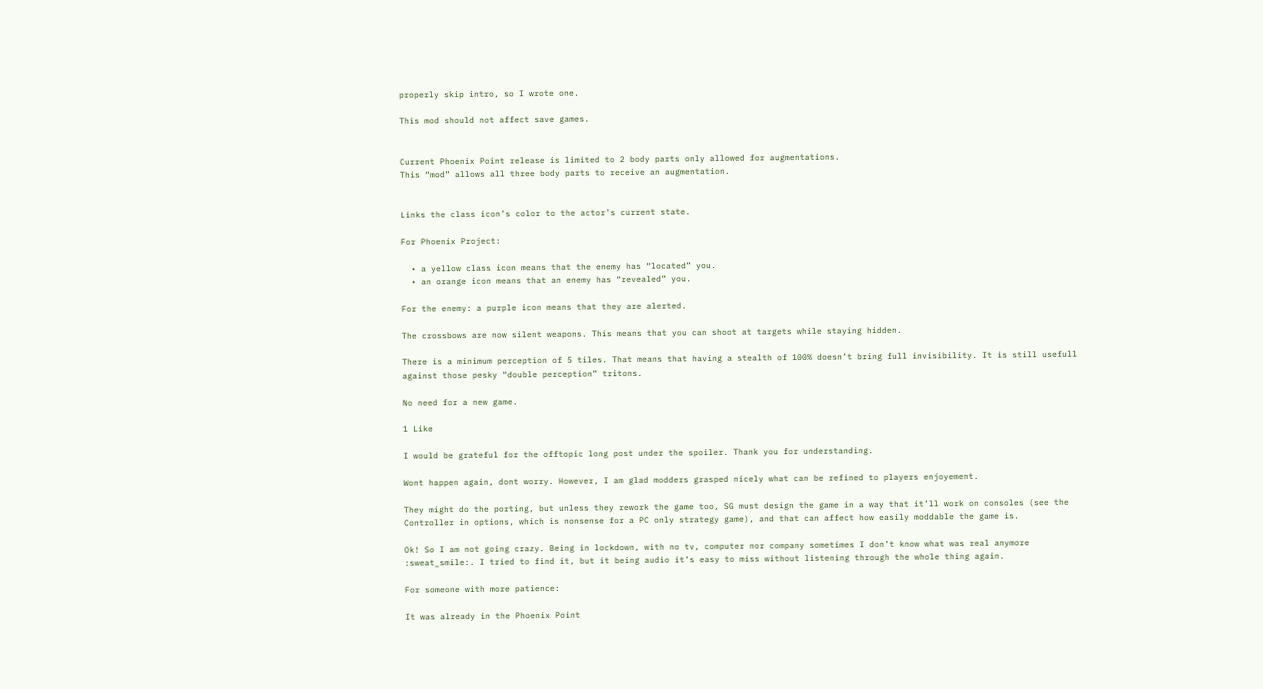properly skip intro, so I wrote one.

This mod should not affect save games.


Current Phoenix Point release is limited to 2 body parts only allowed for augmentations.
This “mod” allows all three body parts to receive an augmentation.


Links the class icon’s color to the actor’s current state.

For Phoenix Project:

  • a yellow class icon means that the enemy has “located” you.
  • an orange icon means that an enemy has “revealed” you.

For the enemy: a purple icon means that they are alerted.

The crossbows are now silent weapons. This means that you can shoot at targets while staying hidden.

There is a minimum perception of 5 tiles. That means that having a stealth of 100% doesn’t bring full invisibility. It is still usefull
against those pesky “double perception” tritons.

No need for a new game.

1 Like

I would be grateful for the offtopic long post under the spoiler. Thank you for understanding.

Wont happen again, dont worry. However, I am glad modders grasped nicely what can be refined to players enjoyement.

They might do the porting, but unless they rework the game too, SG must design the game in a way that it’ll work on consoles (see the Controller in options, which is nonsense for a PC only strategy game), and that can affect how easily moddable the game is.

Ok! So I am not going crazy. Being in lockdown, with no tv, computer nor company sometimes I don’t know what was real anymore :sweat_smile:. I tried to find it, but it being audio it’s easy to miss without listening through the whole thing again.

For someone with more patience:

It was already in the Phoenix Point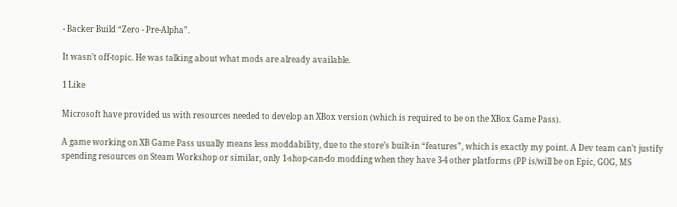- Backer Build “Zero - Pre-Alpha”.

It wasn’t off-topic. He was talking about what mods are already available.

1 Like

Microsoft have provided us with resources needed to develop an XBox version (which is required to be on the XBox Game Pass).

A game working on XB Game Pass usually means less moddability, due to the store’s built-in “features”, which is exactly my point. A Dev team can’t justify spending resources on Steam Workshop or similar, only 1-shop-can-do modding when they have 3-4 other platforms (PP is/will be on Epic, GOG, MS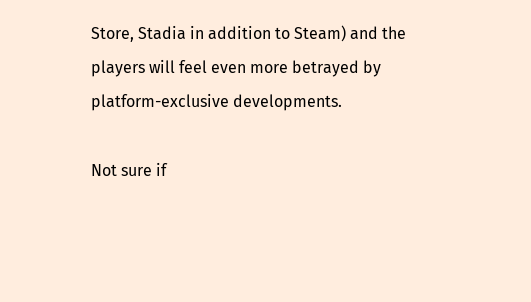Store, Stadia in addition to Steam) and the players will feel even more betrayed by platform-exclusive developments.

Not sure if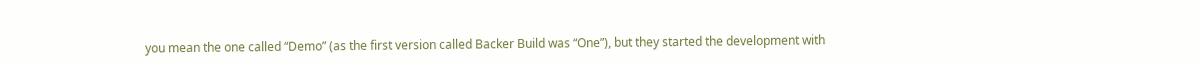you mean the one called “Demo” (as the first version called Backer Build was “One”), but they started the development with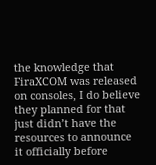the knowledge that FiraXCOM was released on consoles, I do believe they planned for that just didn’t have the resources to announce it officially before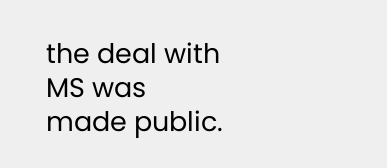the deal with MS was made public.